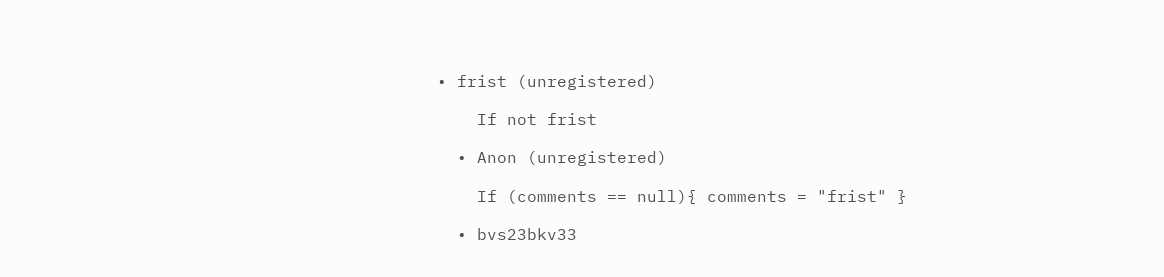• frist (unregistered)

    If not frist

  • Anon (unregistered)

    If (comments == null){ comments = "frist" }

  • bvs23bkv33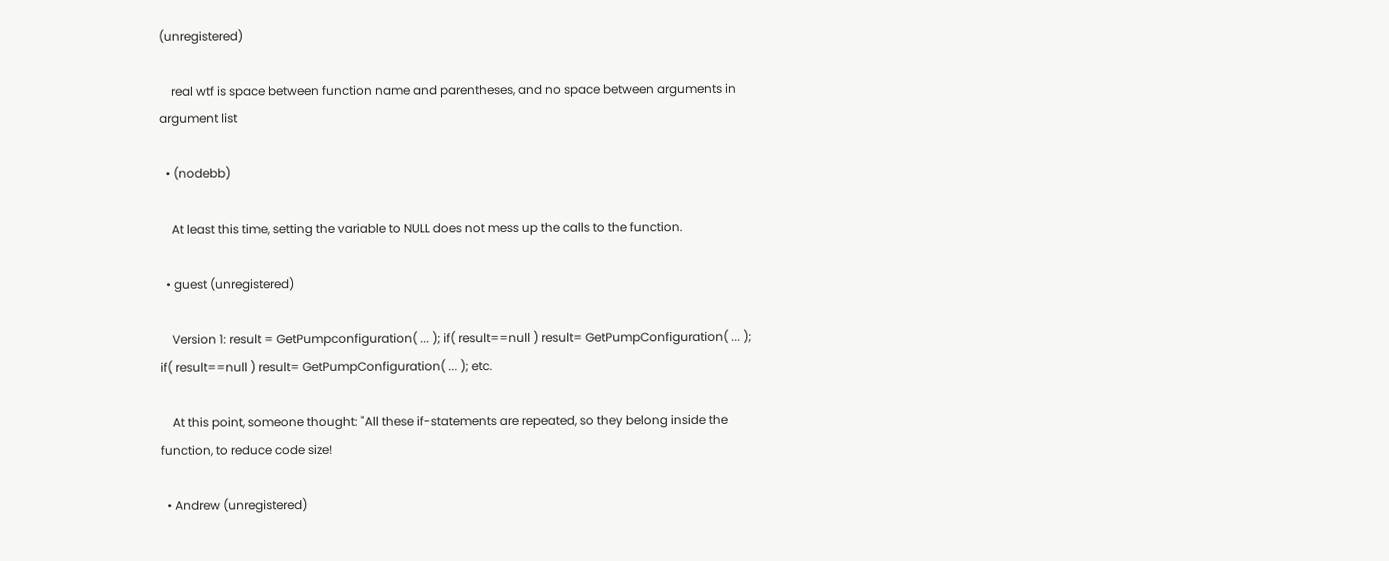(unregistered)

    real wtf is space between function name and parentheses, and no space between arguments in argument list

  • (nodebb)

    At least this time, setting the variable to NULL does not mess up the calls to the function.

  • guest (unregistered)

    Version 1: result = GetPumpconfiguration( ... ); if( result==null ) result= GetPumpConfiguration( ... ); if( result==null ) result= GetPumpConfiguration( ... ); etc.

    At this point, someone thought: "All these if-statements are repeated, so they belong inside the function, to reduce code size!

  • Andrew (unregistered)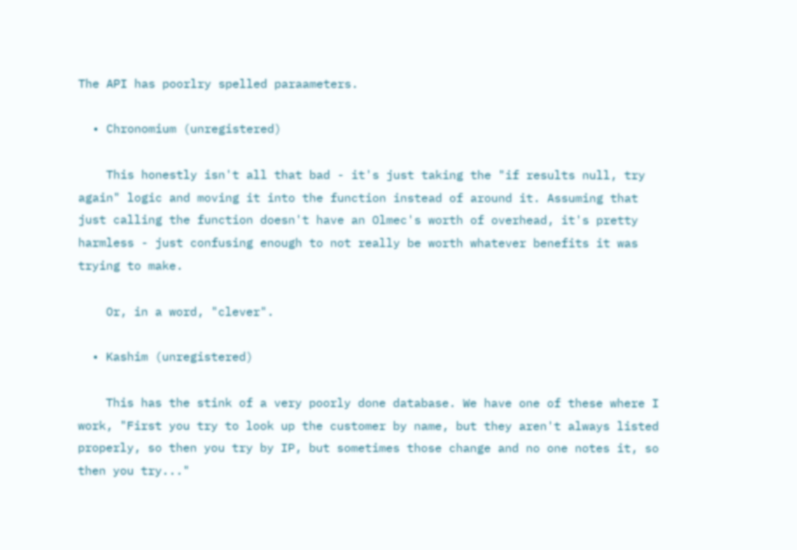The API has poorlry spelled paraameters.

  • Chronomium (unregistered)

    This honestly isn't all that bad - it's just taking the "if results null, try again" logic and moving it into the function instead of around it. Assuming that just calling the function doesn't have an Olmec's worth of overhead, it's pretty harmless - just confusing enough to not really be worth whatever benefits it was trying to make.

    Or, in a word, "clever".

  • Kashim (unregistered)

    This has the stink of a very poorly done database. We have one of these where I work, "First you try to look up the customer by name, but they aren't always listed properly, so then you try by IP, but sometimes those change and no one notes it, so then you try..."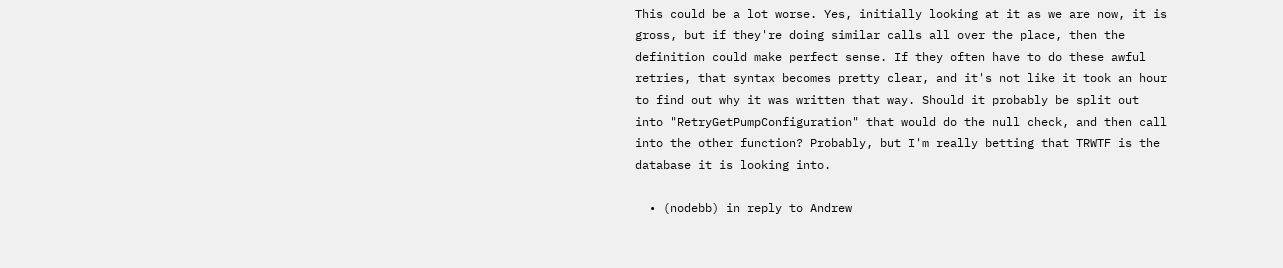This could be a lot worse. Yes, initially looking at it as we are now, it is gross, but if they're doing similar calls all over the place, then the definition could make perfect sense. If they often have to do these awful retries, that syntax becomes pretty clear, and it's not like it took an hour to find out why it was written that way. Should it probably be split out into "RetryGetPumpConfiguration" that would do the null check, and then call into the other function? Probably, but I'm really betting that TRWTF is the database it is looking into.

  • (nodebb) in reply to Andrew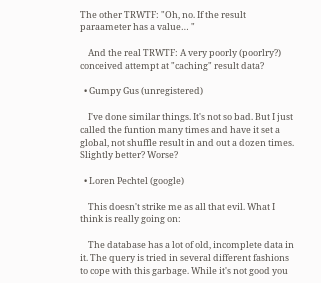The other TRWTF: "Oh, no. If the result paraameter has a value… "

    And the real TRWTF: A very poorly (poorlry?) conceived attempt at "caching" result data?

  • Gumpy Gus (unregistered)

    I've done similar things. It's not so bad. But I just called the funtion many times and have it set a global, not shuffle result in and out a dozen times. Slightly better? Worse?

  • Loren Pechtel (google)

    This doesn't strike me as all that evil. What I think is really going on:

    The database has a lot of old, incomplete data in it. The query is tried in several different fashions to cope with this garbage. While it's not good you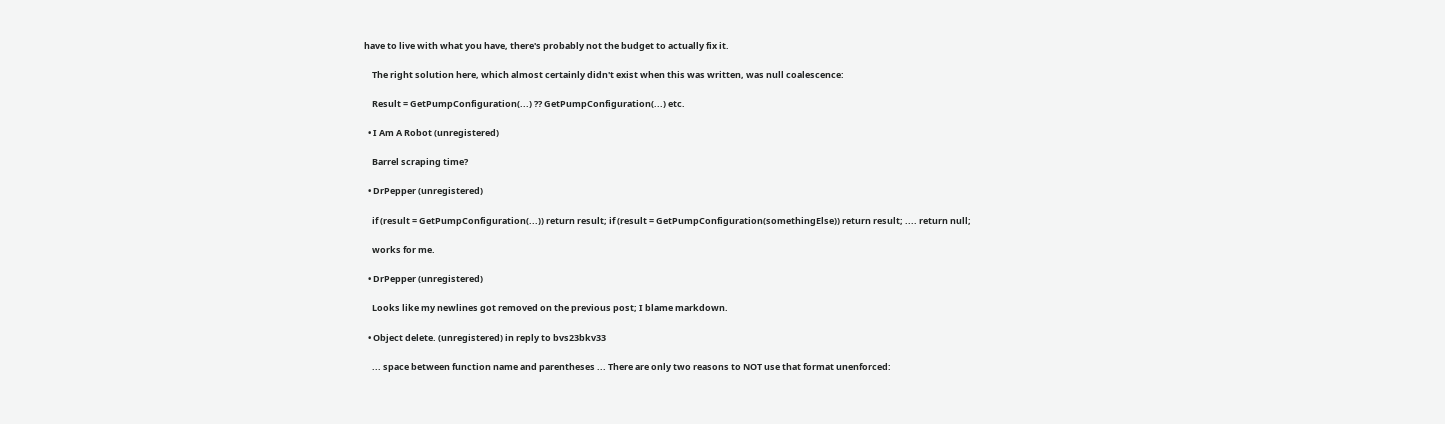have to live with what you have, there's probably not the budget to actually fix it.

    The right solution here, which almost certainly didn't exist when this was written, was null coalescence:

    Result = GetPumpConfiguration(...) ?? GetPumpConfiguration(...) etc.

  • I Am A Robot (unregistered)

    Barrel scraping time?

  • DrPepper (unregistered)

    if (result = GetPumpConfiguration(...)) return result; if (result = GetPumpConfiguration(somethingElse)) return result; .... return null;

    works for me.

  • DrPepper (unregistered)

    Looks like my newlines got removed on the previous post; I blame markdown.

  • Object delete. (unregistered) in reply to bvs23bkv33

    ... space between function name and parentheses ... There are only two reasons to NOT use that format unenforced: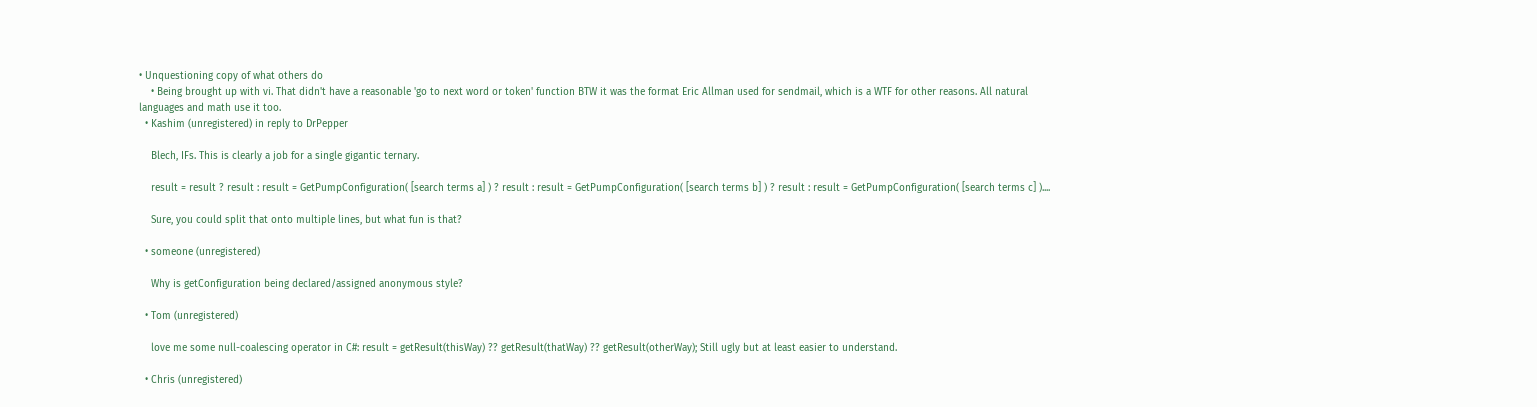• Unquestioning copy of what others do
    • Being brought up with vi. That didn't have a reasonable 'go to next word or token' function BTW it was the format Eric Allman used for sendmail, which is a WTF for other reasons. All natural languages and math use it too.
  • Kashim (unregistered) in reply to DrPepper

    Blech, IFs. This is clearly a job for a single gigantic ternary.

    result = result ? result : result = GetPumpConfiguration( [search terms a] ) ? result : result = GetPumpConfiguration( [search terms b] ) ? result : result = GetPumpConfiguration( [search terms c] )....

    Sure, you could split that onto multiple lines, but what fun is that?

  • someone (unregistered)

    Why is getConfiguration being declared/assigned anonymous style?

  • Tom (unregistered)

    love me some null-coalescing operator in C#: result = getResult(thisWay) ?? getResult(thatWay) ?? getResult(otherWay); Still ugly but at least easier to understand.

  • Chris (unregistered)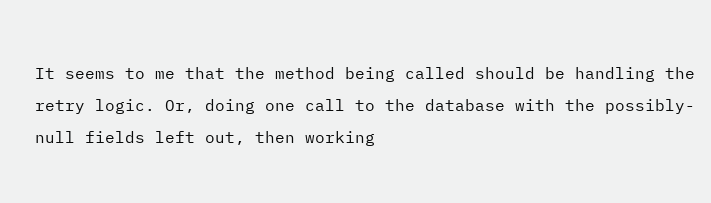It seems to me that the method being called should be handling the retry logic. Or, doing one call to the database with the possibly-null fields left out, then working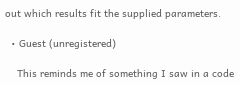out which results fit the supplied parameters.

  • Guest (unregistered)

    This reminds me of something I saw in a code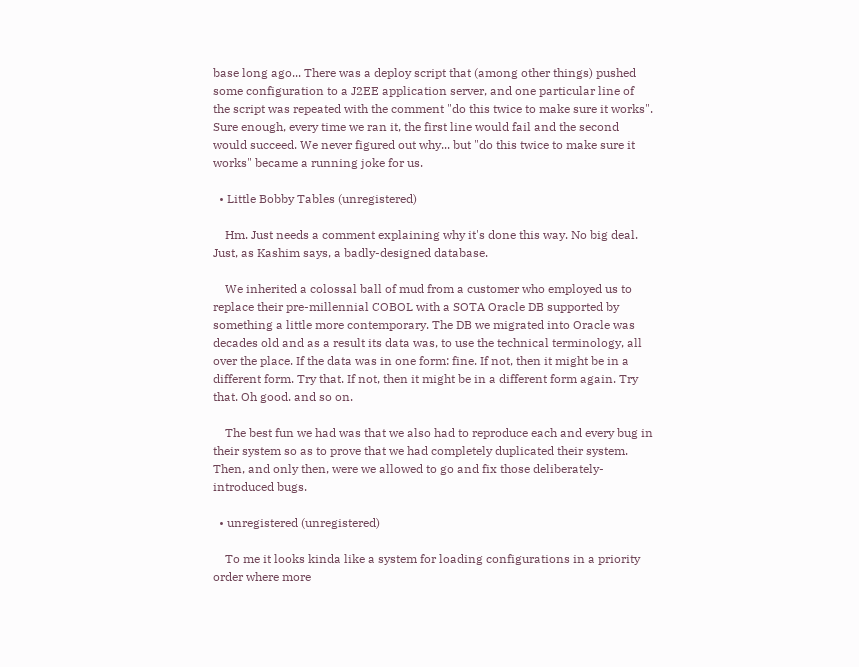base long ago... There was a deploy script that (among other things) pushed some configuration to a J2EE application server, and one particular line of the script was repeated with the comment "do this twice to make sure it works". Sure enough, every time we ran it, the first line would fail and the second would succeed. We never figured out why... but "do this twice to make sure it works" became a running joke for us.

  • Little Bobby Tables (unregistered)

    Hm. Just needs a comment explaining why it's done this way. No big deal. Just, as Kashim says, a badly-designed database.

    We inherited a colossal ball of mud from a customer who employed us to replace their pre-millennial COBOL with a SOTA Oracle DB supported by something a little more contemporary. The DB we migrated into Oracle was decades old and as a result its data was, to use the technical terminology, all over the place. If the data was in one form: fine. If not, then it might be in a different form. Try that. If not, then it might be in a different form again. Try that. Oh good. and so on.

    The best fun we had was that we also had to reproduce each and every bug in their system so as to prove that we had completely duplicated their system. Then, and only then, were we allowed to go and fix those deliberately-introduced bugs.

  • unregistered (unregistered)

    To me it looks kinda like a system for loading configurations in a priority order where more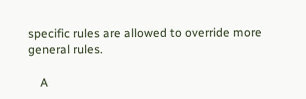specific rules are allowed to override more general rules.

    A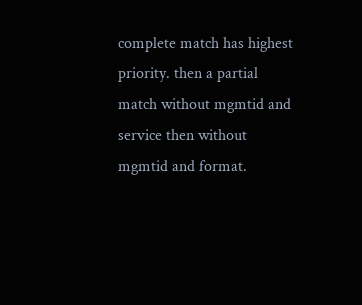complete match has highest priority. then a partial match without mgmtid and service then without mgmtid and format.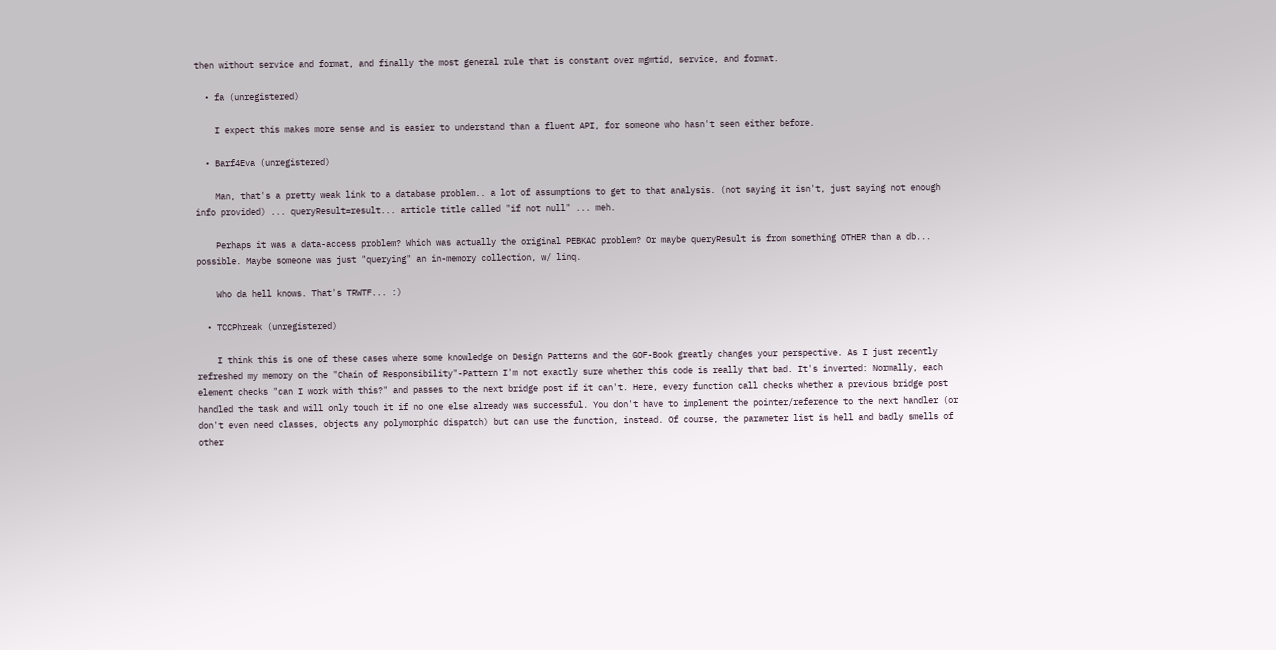then without service and format, and finally the most general rule that is constant over mgmtid, service, and format.

  • fa (unregistered)

    I expect this makes more sense and is easier to understand than a fluent API, for someone who hasn't seen either before.

  • Barf4Eva (unregistered)

    Man, that's a pretty weak link to a database problem.. a lot of assumptions to get to that analysis. (not saying it isn't, just saying not enough info provided) ... queryResult=result... article title called "if not null" ... meh.

    Perhaps it was a data-access problem? Which was actually the original PEBKAC problem? Or maybe queryResult is from something OTHER than a db... possible. Maybe someone was just "querying" an in-memory collection, w/ linq.

    Who da hell knows. That's TRWTF... :)

  • TCCPhreak (unregistered)

    I think this is one of these cases where some knowledge on Design Patterns and the GOF-Book greatly changes your perspective. As I just recently refreshed my memory on the "Chain of Responsibility"-Pattern I'm not exactly sure whether this code is really that bad. It's inverted: Normally, each element checks "can I work with this?" and passes to the next bridge post if it can't. Here, every function call checks whether a previous bridge post handled the task and will only touch it if no one else already was successful. You don't have to implement the pointer/reference to the next handler (or don't even need classes, objects any polymorphic dispatch) but can use the function, instead. Of course, the parameter list is hell and badly smells of other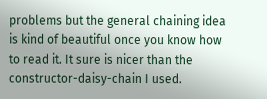problems but the general chaining idea is kind of beautiful once you know how to read it. It sure is nicer than the constructor-daisy-chain I used.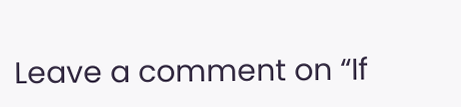Leave a comment on “If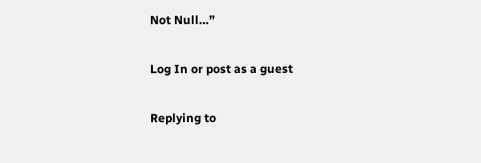Not Null…”

Log In or post as a guest

Replying to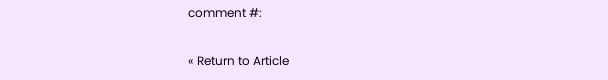comment #:

« Return to Article